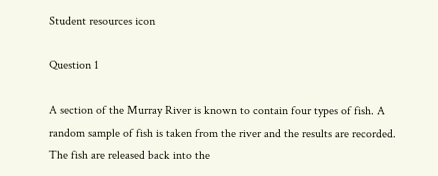Student resources icon

Question 1

A section of the Murray River is known to contain four types of fish. A random sample of fish is taken from the river and the results are recorded. The fish are released back into the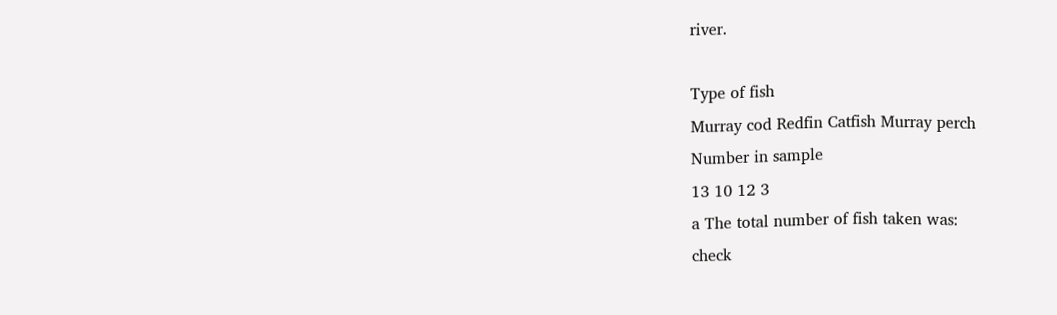river.

Type of fish
Murray cod Redfin Catfish Murray perch
Number in sample
13 10 12 3
a The total number of fish taken was:
check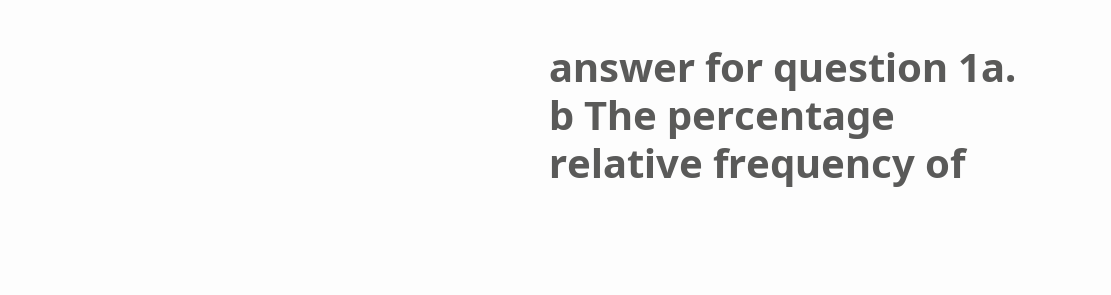answer for question 1a.
b The percentage relative frequency of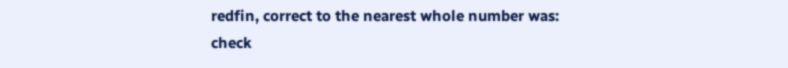redfin, correct to the nearest whole number was:
check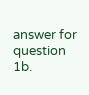answer for question 1b.